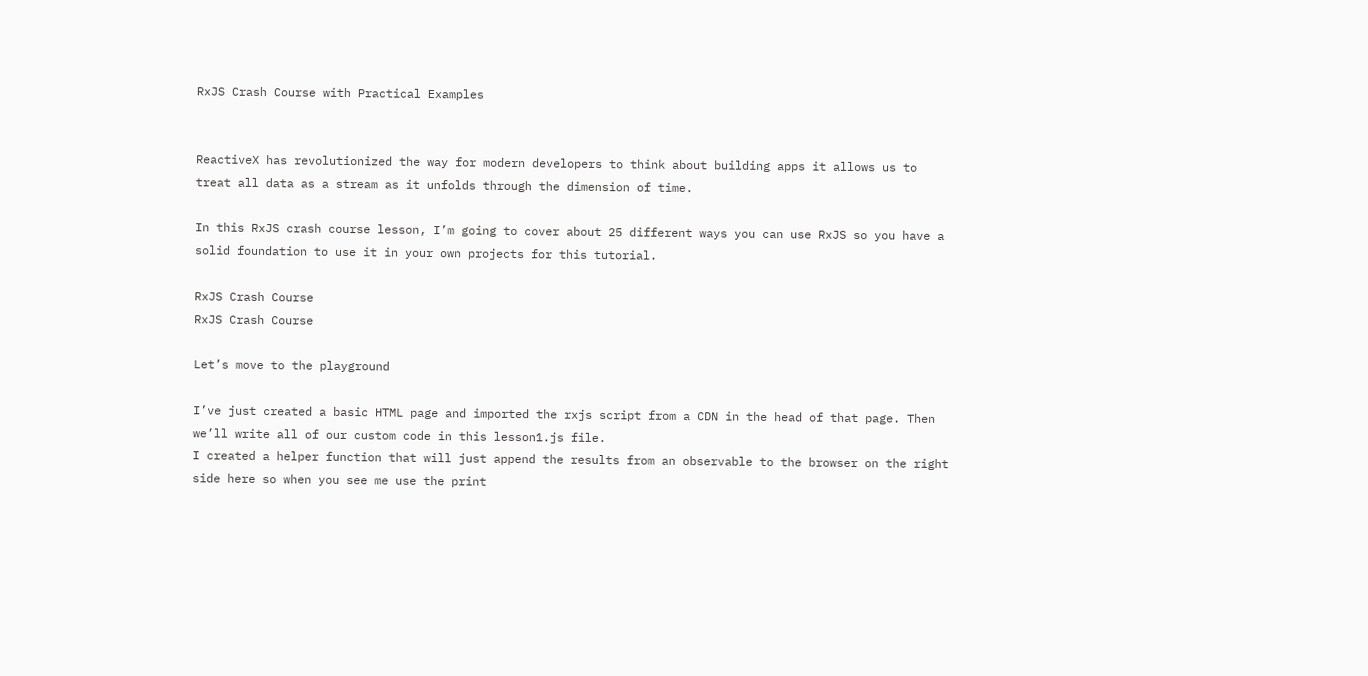RxJS Crash Course with Practical Examples


ReactiveX has revolutionized the way for modern developers to think about building apps it allows us to treat all data as a stream as it unfolds through the dimension of time.

In this RxJS crash course lesson, I’m going to cover about 25 different ways you can use RxJS so you have a solid foundation to use it in your own projects for this tutorial.

RxJS Crash Course
RxJS Crash Course

Let’s move to the playground

I’ve just created a basic HTML page and imported the rxjs script from a CDN in the head of that page. Then we’ll write all of our custom code in this lesson1.js file.
I created a helper function that will just append the results from an observable to the browser on the right side here so when you see me use the print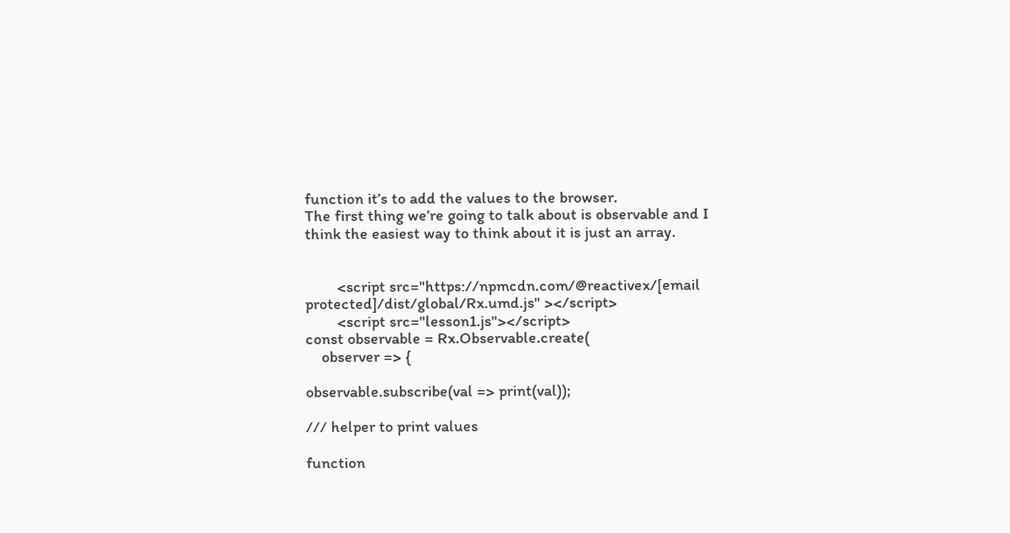function it’s to add the values to the browser.
The first thing we’re going to talk about is observable and I think the easiest way to think about it is just an array.


        <script src="https://npmcdn.com/@reactivex/[email protected]/dist/global/Rx.umd.js" ></script>
        <script src="lesson1.js"></script>
const observable = Rx.Observable.create(
    observer => {

observable.subscribe(val => print(val));

/// helper to print values

function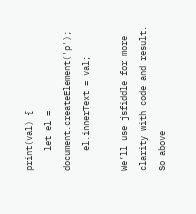print(val) {
    let el = document.createElement('p');
    el.innerText = val;

We’ll use jsfiddle for more clarity with code and result. So above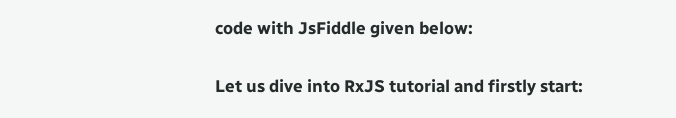code with JsFiddle given below:

Let us dive into RxJS tutorial and firstly start: